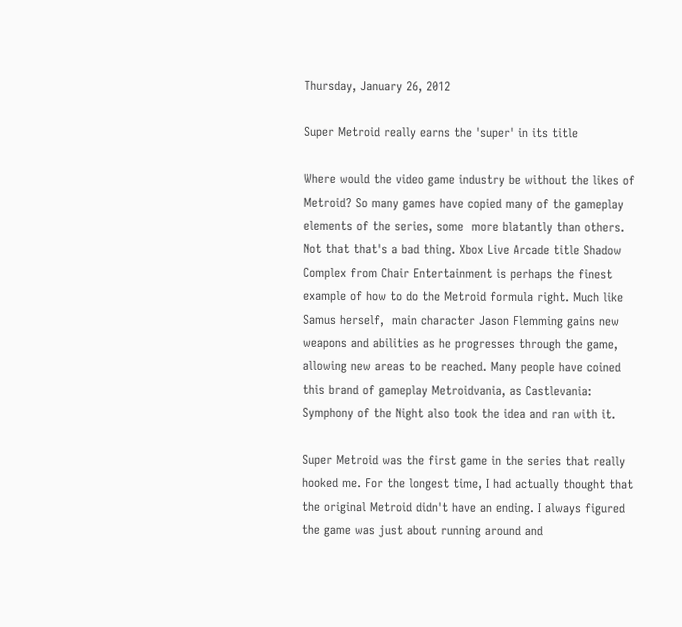Thursday, January 26, 2012

Super Metroid really earns the 'super' in its title

Where would the video game industry be without the likes of Metroid? So many games have copied many of the gameplay elements of the series, some  more blatantly than others. Not that that's a bad thing. Xbox Live Arcade title Shadow Complex from Chair Entertainment is perhaps the finest example of how to do the Metroid formula right. Much like Samus herself,  main character Jason Flemming gains new weapons and abilities as he progresses through the game, allowing new areas to be reached. Many people have coined this brand of gameplay Metroidvania, as Castlevania: Symphony of the Night also took the idea and ran with it.

Super Metroid was the first game in the series that really hooked me. For the longest time, I had actually thought that the original Metroid didn't have an ending. I always figured the game was just about running around and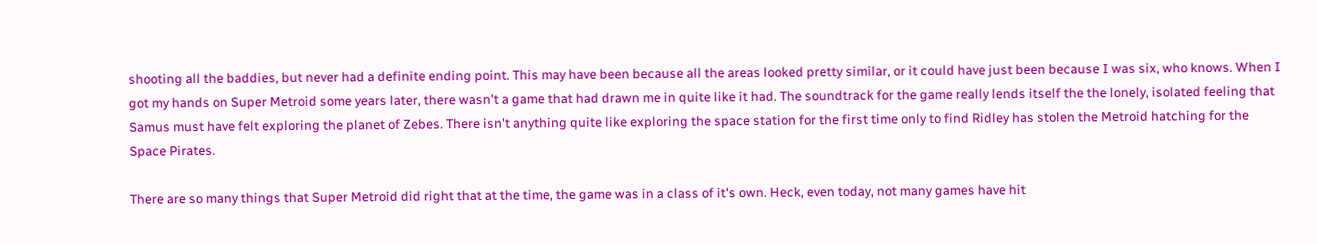shooting all the baddies, but never had a definite ending point. This may have been because all the areas looked pretty similar, or it could have just been because I was six, who knows. When I got my hands on Super Metroid some years later, there wasn't a game that had drawn me in quite like it had. The soundtrack for the game really lends itself the the lonely, isolated feeling that Samus must have felt exploring the planet of Zebes. There isn't anything quite like exploring the space station for the first time only to find Ridley has stolen the Metroid hatching for the Space Pirates.

There are so many things that Super Metroid did right that at the time, the game was in a class of it's own. Heck, even today, not many games have hit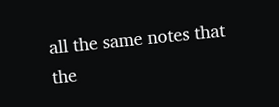all the same notes that the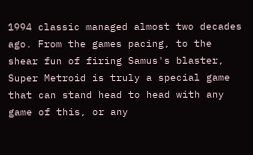1994 classic managed almost two decades ago. From the games pacing, to the shear fun of firing Samus's blaster, Super Metroid is truly a special game that can stand head to head with any game of this, or any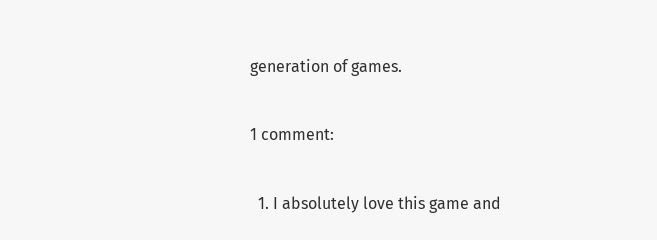generation of games.

1 comment:

  1. I absolutely love this game and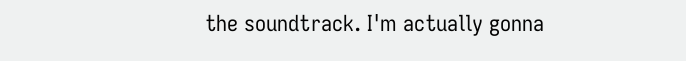the soundtrack. I'm actually gonna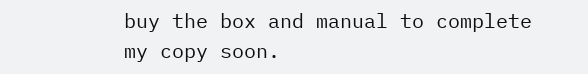buy the box and manual to complete my copy soon.